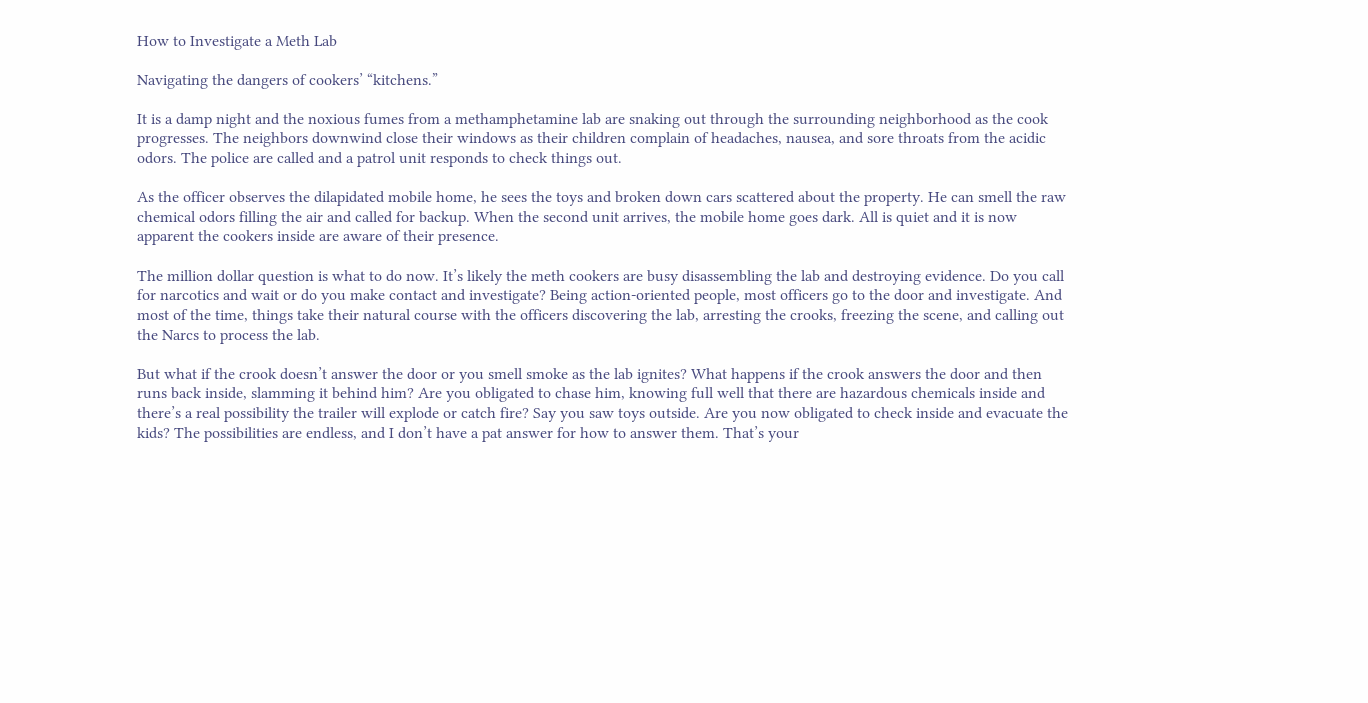How to Investigate a Meth Lab

Navigating the dangers of cookers’ “kitchens.”

It is a damp night and the noxious fumes from a methamphetamine lab are snaking out through the surrounding neighborhood as the cook progresses. The neighbors downwind close their windows as their children complain of headaches, nausea, and sore throats from the acidic odors. The police are called and a patrol unit responds to check things out.

As the officer observes the dilapidated mobile home, he sees the toys and broken down cars scattered about the property. He can smell the raw chemical odors filling the air and called for backup. When the second unit arrives, the mobile home goes dark. All is quiet and it is now apparent the cookers inside are aware of their presence.

The million dollar question is what to do now. It’s likely the meth cookers are busy disassembling the lab and destroying evidence. Do you call for narcotics and wait or do you make contact and investigate? Being action-oriented people, most officers go to the door and investigate. And most of the time, things take their natural course with the officers discovering the lab, arresting the crooks, freezing the scene, and calling out the Narcs to process the lab.

But what if the crook doesn’t answer the door or you smell smoke as the lab ignites? What happens if the crook answers the door and then runs back inside, slamming it behind him? Are you obligated to chase him, knowing full well that there are hazardous chemicals inside and there’s a real possibility the trailer will explode or catch fire? Say you saw toys outside. Are you now obligated to check inside and evacuate the kids? The possibilities are endless, and I don’t have a pat answer for how to answer them. That’s your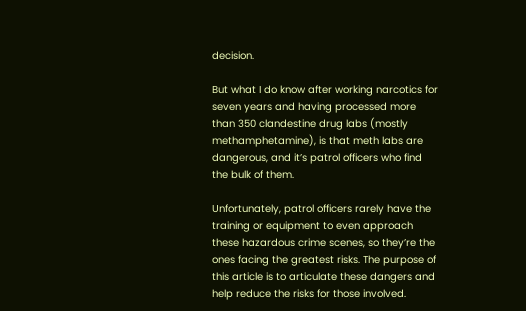decision.

But what I do know after working narcotics for seven years and having processed more than 350 clandestine drug labs (mostly methamphetamine), is that meth labs are dangerous, and it’s patrol officers who find the bulk of them.

Unfortunately, patrol officers rarely have the training or equipment to even approach these hazardous crime scenes, so they’re the ones facing the greatest risks. The purpose of this article is to articulate these dangers and help reduce the risks for those involved.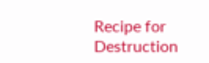Recipe for Destruction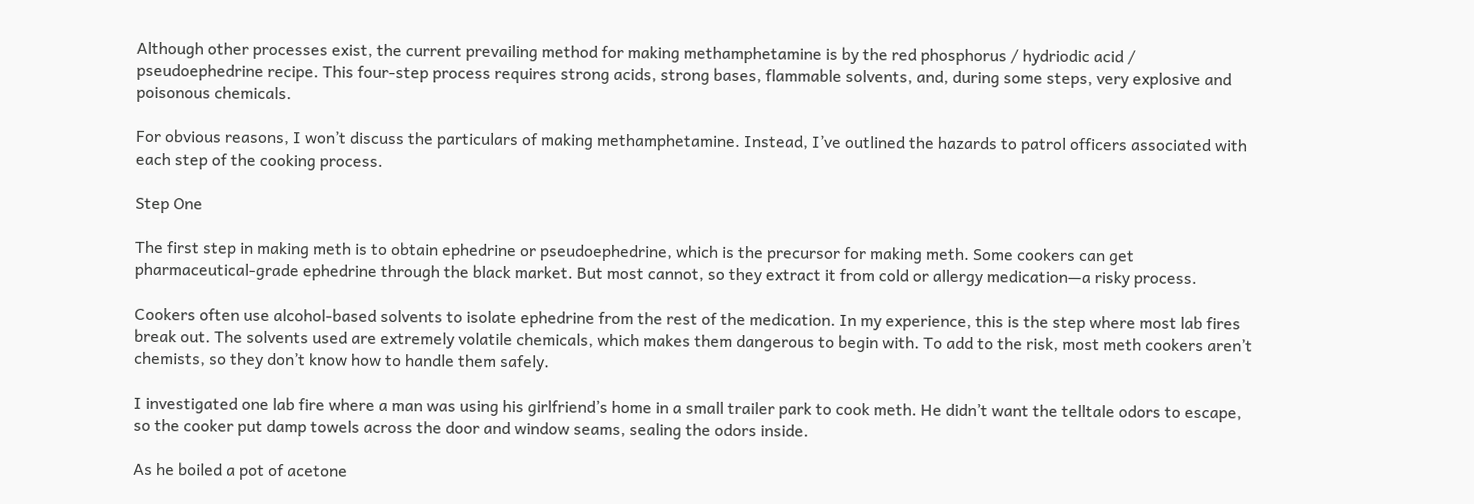Although other processes exist, the current prevailing method for making methamphetamine is by the red phosphorus / hydriodic acid / pseudoephedrine recipe. This four-step process requires strong acids, strong bases, flammable solvents, and, during some steps, very explosive and poisonous chemicals.

For obvious reasons, I won’t discuss the particulars of making methamphetamine. Instead, I’ve outlined the hazards to patrol officers associated with each step of the cooking process.

Step One

The first step in making meth is to obtain ephedrine or pseudoephedrine, which is the precursor for making meth. Some cookers can get pharmaceutical-grade ephedrine through the black market. But most cannot, so they extract it from cold or allergy medication—a risky process.

Cookers often use alcohol-based solvents to isolate ephedrine from the rest of the medication. In my experience, this is the step where most lab fires break out. The solvents used are extremely volatile chemicals, which makes them dangerous to begin with. To add to the risk, most meth cookers aren’t chemists, so they don’t know how to handle them safely.

I investigated one lab fire where a man was using his girlfriend’s home in a small trailer park to cook meth. He didn’t want the telltale odors to escape, so the cooker put damp towels across the door and window seams, sealing the odors inside.

As he boiled a pot of acetone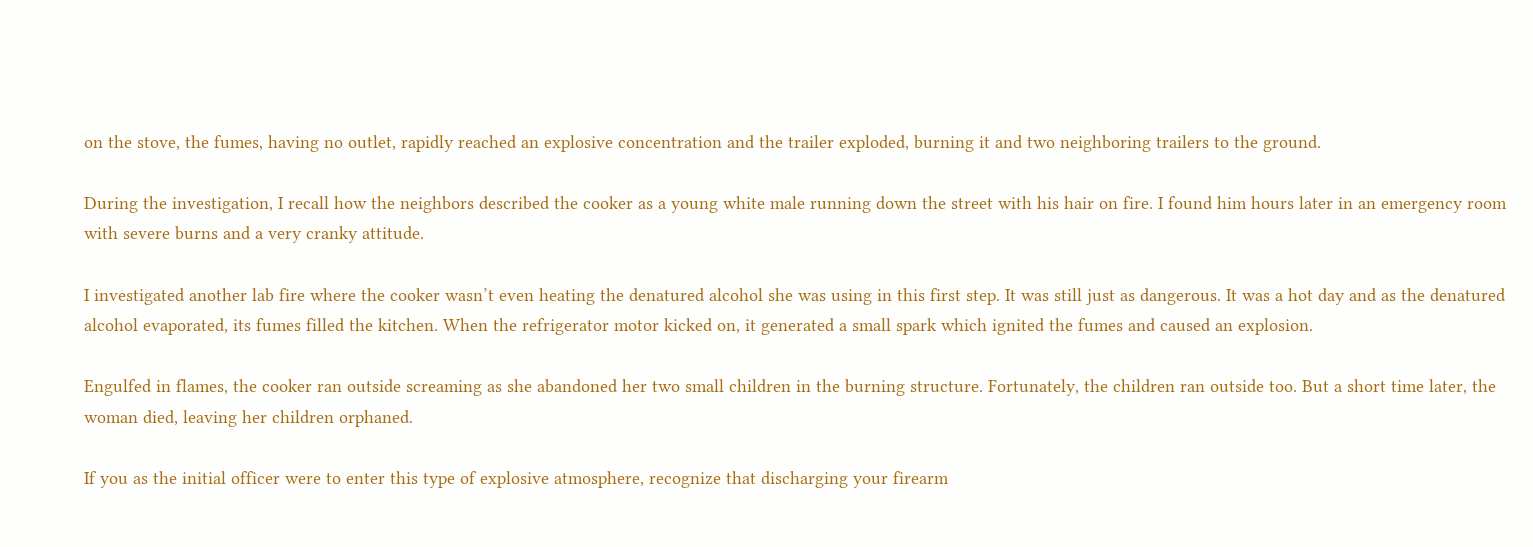on the stove, the fumes, having no outlet, rapidly reached an explosive concentration and the trailer exploded, burning it and two neighboring trailers to the ground.

During the investigation, I recall how the neighbors described the cooker as a young white male running down the street with his hair on fire. I found him hours later in an emergency room with severe burns and a very cranky attitude.

I investigated another lab fire where the cooker wasn’t even heating the denatured alcohol she was using in this first step. It was still just as dangerous. It was a hot day and as the denatured alcohol evaporated, its fumes filled the kitchen. When the refrigerator motor kicked on, it generated a small spark which ignited the fumes and caused an explosion.

Engulfed in flames, the cooker ran outside screaming as she abandoned her two small children in the burning structure. Fortunately, the children ran outside too. But a short time later, the woman died, leaving her children orphaned.

If you as the initial officer were to enter this type of explosive atmosphere, recognize that discharging your firearm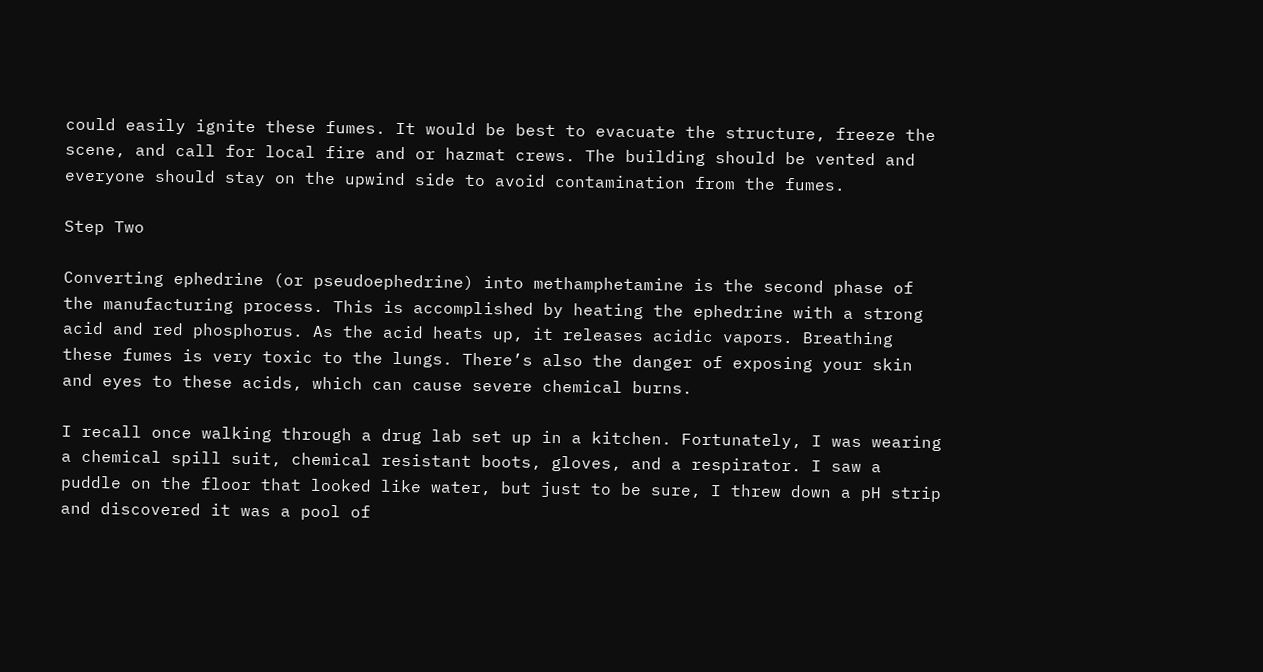could easily ignite these fumes. It would be best to evacuate the structure, freeze the scene, and call for local fire and or hazmat crews. The building should be vented and everyone should stay on the upwind side to avoid contamination from the fumes.

Step Two

Converting ephedrine (or pseudoephedrine) into methamphetamine is the second phase of the manufacturing process. This is accomplished by heating the ephedrine with a strong acid and red phosphorus. As the acid heats up, it releases acidic vapors. Breathing these fumes is very toxic to the lungs. There’s also the danger of exposing your skin and eyes to these acids, which can cause severe chemical burns.

I recall once walking through a drug lab set up in a kitchen. Fortunately, I was wearing a chemical spill suit, chemical resistant boots, gloves, and a respirator. I saw a puddle on the floor that looked like water, but just to be sure, I threw down a pH strip and discovered it was a pool of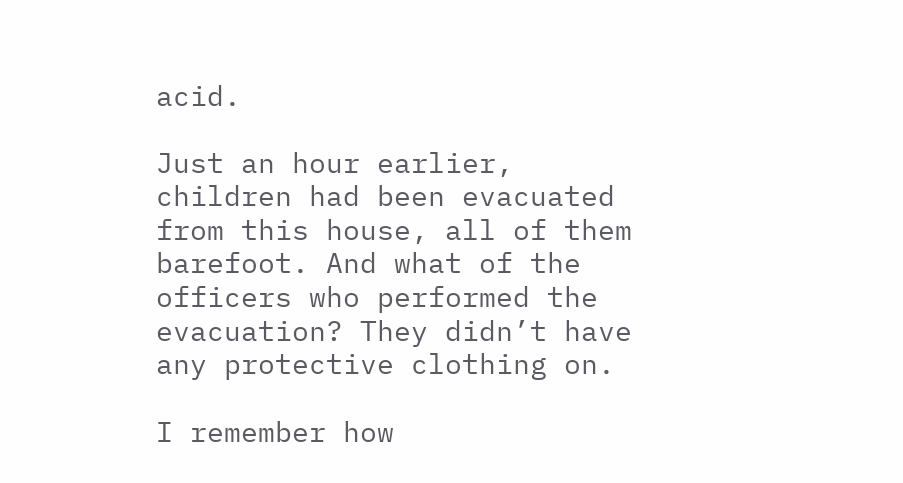acid.

Just an hour earlier, children had been evacuated from this house, all of them barefoot. And what of the officers who performed the evacuation? They didn’t have any protective clothing on.

I remember how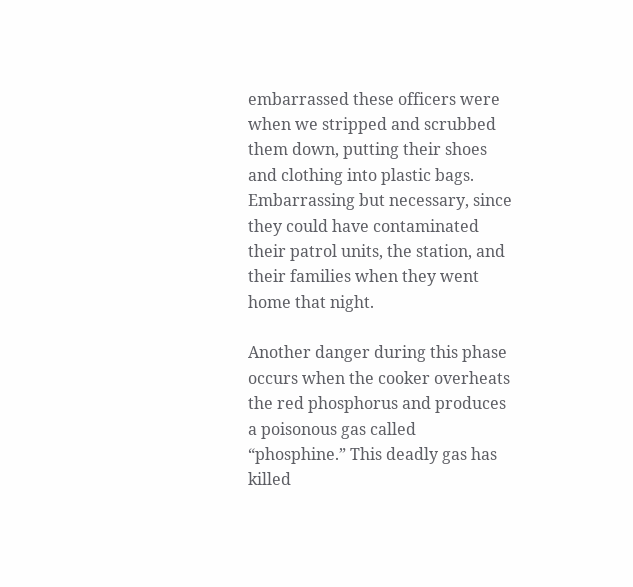embarrassed these officers were when we stripped and scrubbed them down, putting their shoes and clothing into plastic bags. Embarrassing but necessary, since they could have contaminated their patrol units, the station, and their families when they went home that night.

Another danger during this phase occurs when the cooker overheats the red phosphorus and produces a poisonous gas called “phosphine.” This deadly gas has killed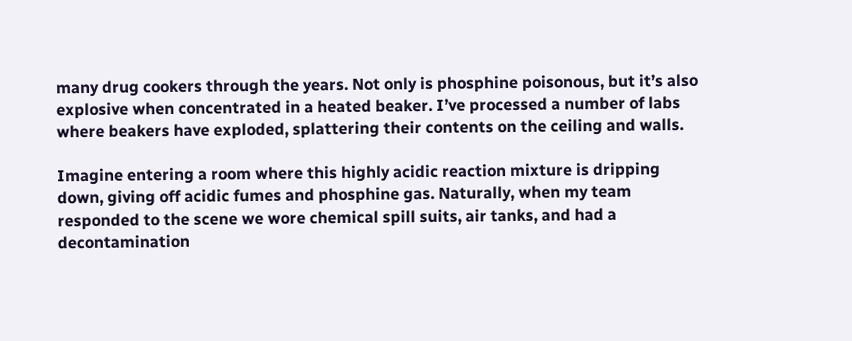many drug cookers through the years. Not only is phosphine poisonous, but it’s also explosive when concentrated in a heated beaker. I’ve processed a number of labs where beakers have exploded, splattering their contents on the ceiling and walls.

Imagine entering a room where this highly acidic reaction mixture is dripping down, giving off acidic fumes and phosphine gas. Naturally, when my team responded to the scene we wore chemical spill suits, air tanks, and had a decontamination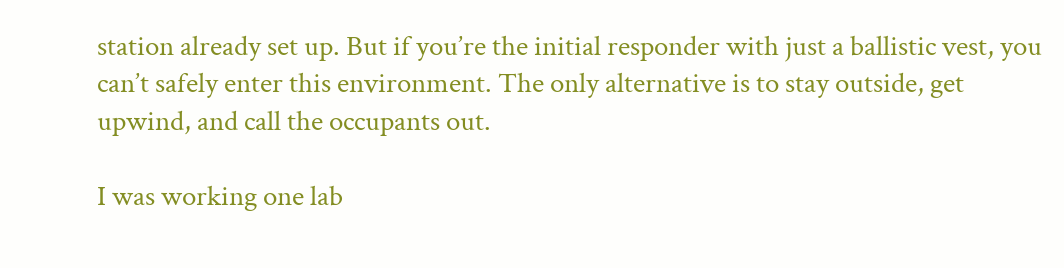station already set up. But if you’re the initial responder with just a ballistic vest, you can’t safely enter this environment. The only alternative is to stay outside, get upwind, and call the occupants out.

I was working one lab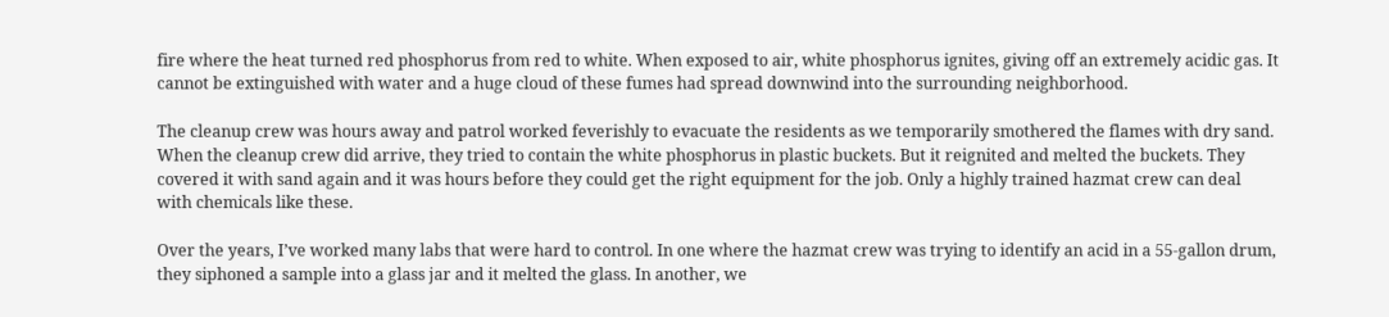fire where the heat turned red phosphorus from red to white. When exposed to air, white phosphorus ignites, giving off an extremely acidic gas. It cannot be extinguished with water and a huge cloud of these fumes had spread downwind into the surrounding neighborhood.

The cleanup crew was hours away and patrol worked feverishly to evacuate the residents as we temporarily smothered the flames with dry sand. When the cleanup crew did arrive, they tried to contain the white phosphorus in plastic buckets. But it reignited and melted the buckets. They covered it with sand again and it was hours before they could get the right equipment for the job. Only a highly trained hazmat crew can deal with chemicals like these.

Over the years, I’ve worked many labs that were hard to control. In one where the hazmat crew was trying to identify an acid in a 55-gallon drum, they siphoned a sample into a glass jar and it melted the glass. In another, we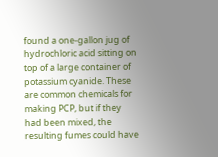found a one-gallon jug of hydrochloric acid sitting on top of a large container of potassium cyanide. These are common chemicals for making PCP, but if they had been mixed, the resulting fumes could have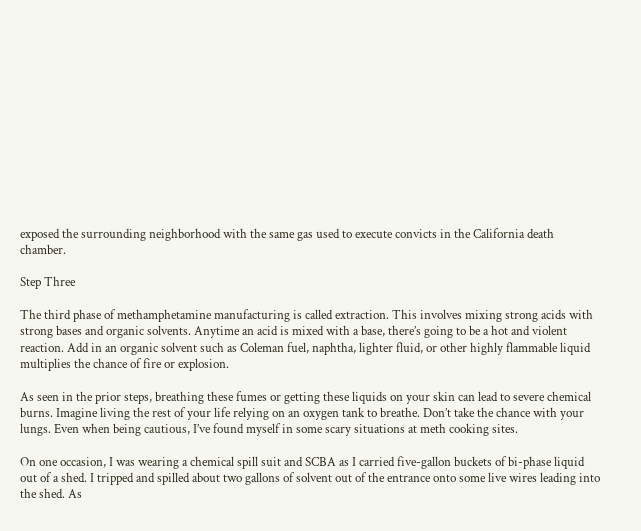exposed the surrounding neighborhood with the same gas used to execute convicts in the California death chamber.

Step Three

The third phase of methamphetamine manufacturing is called extraction. This involves mixing strong acids with strong bases and organic solvents. Anytime an acid is mixed with a base, there’s going to be a hot and violent reaction. Add in an organic solvent such as Coleman fuel, naphtha, lighter fluid, or other highly flammable liquid multiplies the chance of fire or explosion.

As seen in the prior steps, breathing these fumes or getting these liquids on your skin can lead to severe chemical burns. Imagine living the rest of your life relying on an oxygen tank to breathe. Don’t take the chance with your lungs. Even when being cautious, I’ve found myself in some scary situations at meth cooking sites.

On one occasion, I was wearing a chemical spill suit and SCBA as I carried five-gallon buckets of bi-phase liquid out of a shed. I tripped and spilled about two gallons of solvent out of the entrance onto some live wires leading into the shed. As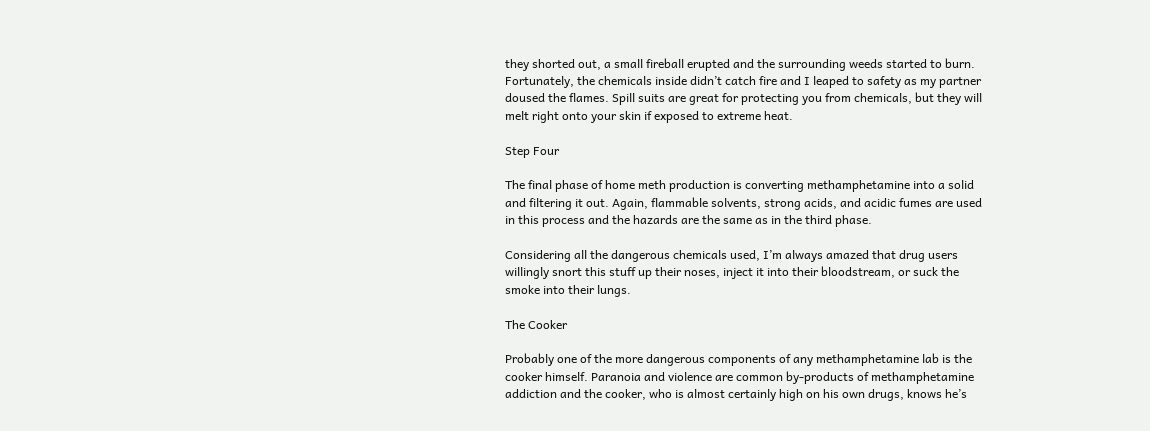they shorted out, a small fireball erupted and the surrounding weeds started to burn. Fortunately, the chemicals inside didn’t catch fire and I leaped to safety as my partner doused the flames. Spill suits are great for protecting you from chemicals, but they will melt right onto your skin if exposed to extreme heat.

Step Four

The final phase of home meth production is converting methamphetamine into a solid and filtering it out. Again, flammable solvents, strong acids, and acidic fumes are used in this process and the hazards are the same as in the third phase.

Considering all the dangerous chemicals used, I’m always amazed that drug users willingly snort this stuff up their noses, inject it into their bloodstream, or suck the smoke into their lungs.

The Cooker

Probably one of the more dangerous components of any methamphetamine lab is the cooker himself. Paranoia and violence are common by-products of methamphetamine addiction and the cooker, who is almost certainly high on his own drugs, knows he’s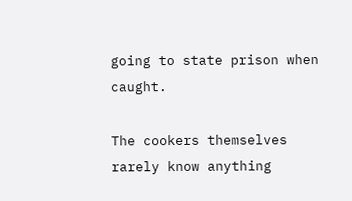going to state prison when caught.

The cookers themselves rarely know anything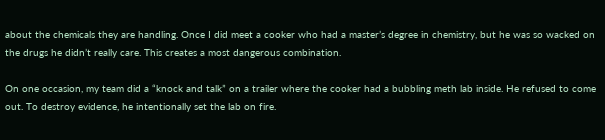about the chemicals they are handling. Once I did meet a cooker who had a master’s degree in chemistry, but he was so wacked on the drugs he didn’t really care. This creates a most dangerous combination.

On one occasion, my team did a “knock and talk” on a trailer where the cooker had a bubbling meth lab inside. He refused to come out. To destroy evidence, he intentionally set the lab on fire.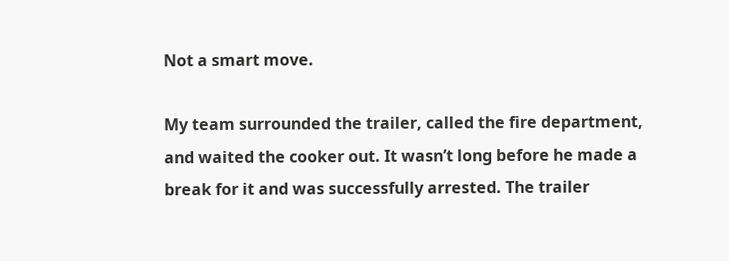Not a smart move.

My team surrounded the trailer, called the fire department, and waited the cooker out. It wasn’t long before he made a break for it and was successfully arrested. The trailer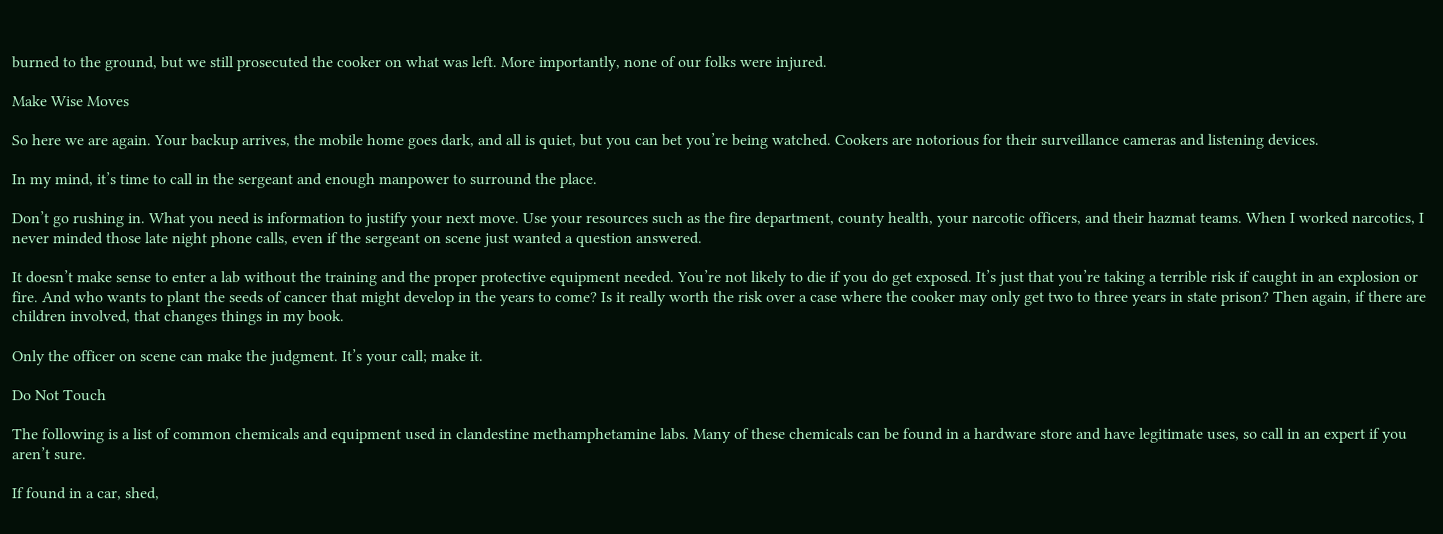burned to the ground, but we still prosecuted the cooker on what was left. More importantly, none of our folks were injured.

Make Wise Moves

So here we are again. Your backup arrives, the mobile home goes dark, and all is quiet, but you can bet you’re being watched. Cookers are notorious for their surveillance cameras and listening devices.

In my mind, it’s time to call in the sergeant and enough manpower to surround the place.

Don’t go rushing in. What you need is information to justify your next move. Use your resources such as the fire department, county health, your narcotic officers, and their hazmat teams. When I worked narcotics, I never minded those late night phone calls, even if the sergeant on scene just wanted a question answered.

It doesn’t make sense to enter a lab without the training and the proper protective equipment needed. You’re not likely to die if you do get exposed. It’s just that you’re taking a terrible risk if caught in an explosion or fire. And who wants to plant the seeds of cancer that might develop in the years to come? Is it really worth the risk over a case where the cooker may only get two to three years in state prison? Then again, if there are children involved, that changes things in my book.

Only the officer on scene can make the judgment. It’s your call; make it.

Do Not Touch

The following is a list of common chemicals and equipment used in clandestine methamphetamine labs. Many of these chemicals can be found in a hardware store and have legitimate uses, so call in an expert if you aren’t sure.

If found in a car, shed,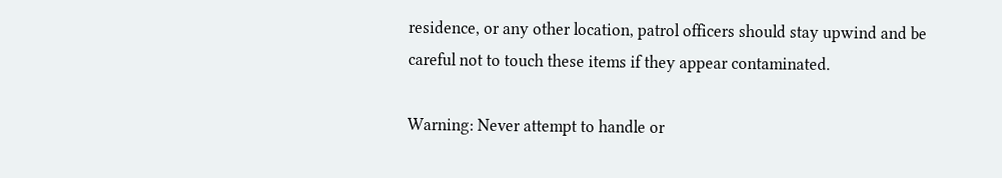residence, or any other location, patrol officers should stay upwind and be careful not to touch these items if they appear contaminated.

Warning: Never attempt to handle or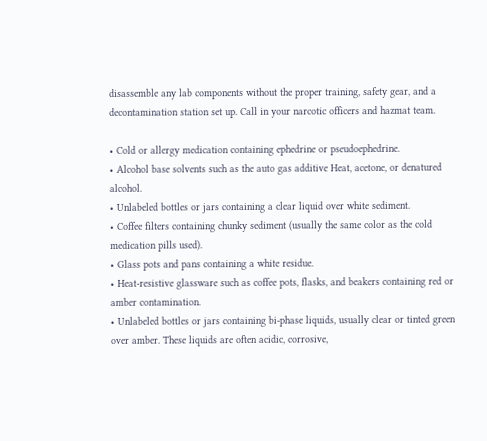disassemble any lab components without the proper training, safety gear, and a decontamination station set up. Call in your narcotic officers and hazmat team.

• Cold or allergy medication containing ephedrine or pseudoephedrine.
• Alcohol base solvents such as the auto gas additive Heat, acetone, or denatured alcohol.
• Unlabeled bottles or jars containing a clear liquid over white sediment.
• Coffee filters containing chunky sediment (usually the same color as the cold medication pills used).
• Glass pots and pans containing a white residue.
• Heat-resistive glassware such as coffee pots, flasks, and beakers containing red or amber contamination.
• Unlabeled bottles or jars containing bi-phase liquids, usually clear or tinted green over amber. These liquids are often acidic, corrosive,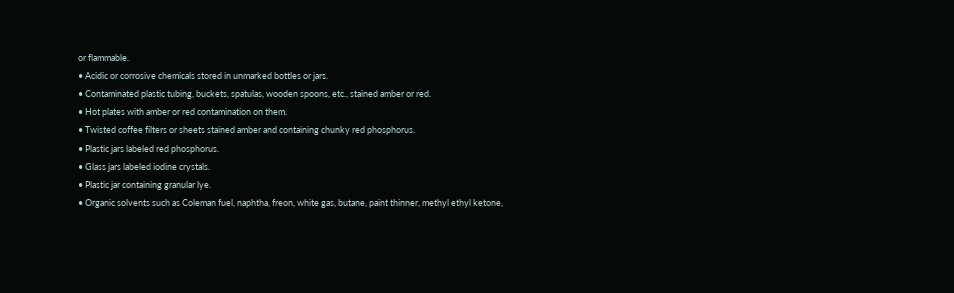or flammable.
• Acidic or corrosive chemicals stored in unmarked bottles or jars.
• Contaminated plastic tubing, buckets, spatulas, wooden spoons, etc., stained amber or red.
• Hot plates with amber or red contamination on them.
• Twisted coffee filters or sheets stained amber and containing chunky red phosphorus.
• Plastic jars labeled red phosphorus.
• Glass jars labeled iodine crystals.
• Plastic jar containing granular lye.
• Organic solvents such as Coleman fuel, naphtha, freon, white gas, butane, paint thinner, methyl ethyl ketone,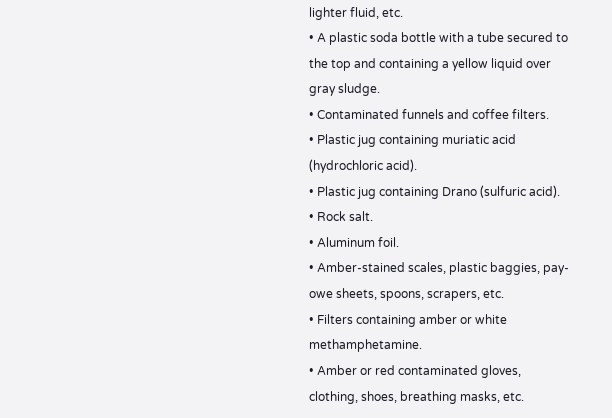lighter fluid, etc.
• A plastic soda bottle with a tube secured to the top and containing a yellow liquid over gray sludge.
• Contaminated funnels and coffee filters.
• Plastic jug containing muriatic acid (hydrochloric acid).
• Plastic jug containing Drano (sulfuric acid).
• Rock salt.
• Aluminum foil.
• Amber-stained scales, plastic baggies, pay-owe sheets, spoons, scrapers, etc.
• Filters containing amber or white methamphetamine.
• Amber or red contaminated gloves, clothing, shoes, breathing masks, etc.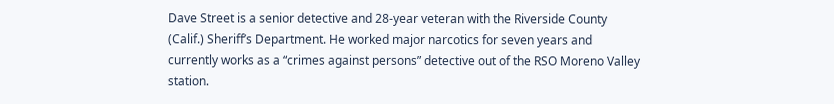Dave Street is a senior detective and 28-year veteran with the Riverside County (Calif.) Sheriff’s Department. He worked major narcotics for seven years and currently works as a “crimes against persons” detective out of the RSO Moreno Valley station.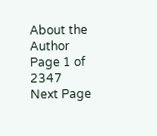About the Author
Page 1 of 2347
Next Page